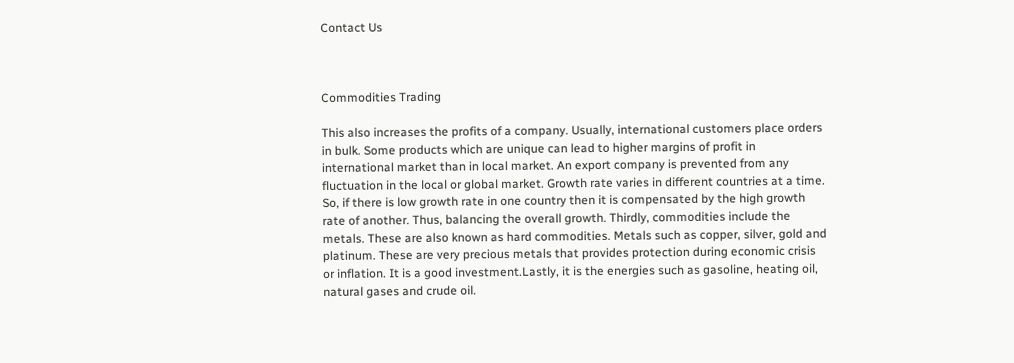Contact Us



Commodities Trading

This also increases the profits of a company. Usually, international customers place orders in bulk. Some products which are unique can lead to higher margins of profit in international market than in local market. An export company is prevented from any fluctuation in the local or global market. Growth rate varies in different countries at a time. So, if there is low growth rate in one country then it is compensated by the high growth rate of another. Thus, balancing the overall growth. Thirdly, commodities include the metals. These are also known as hard commodities. Metals such as copper, silver, gold and platinum. These are very precious metals that provides protection during economic crisis or inflation. It is a good investment.Lastly, it is the energies such as gasoline, heating oil, natural gases and crude oil.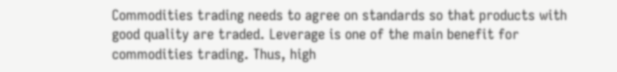Commodities trading needs to agree on standards so that products with good quality are traded. Leverage is one of the main benefit for commodities trading. Thus, high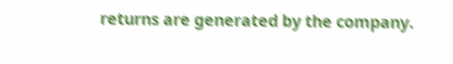returns are generated by the company.